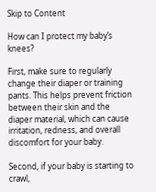Skip to Content

How can I protect my baby’s knees?

First, make sure to regularly change their diaper or training pants. This helps prevent friction between their skin and the diaper material, which can cause irritation, redness, and overall discomfort for your baby.

Second, if your baby is starting to crawl,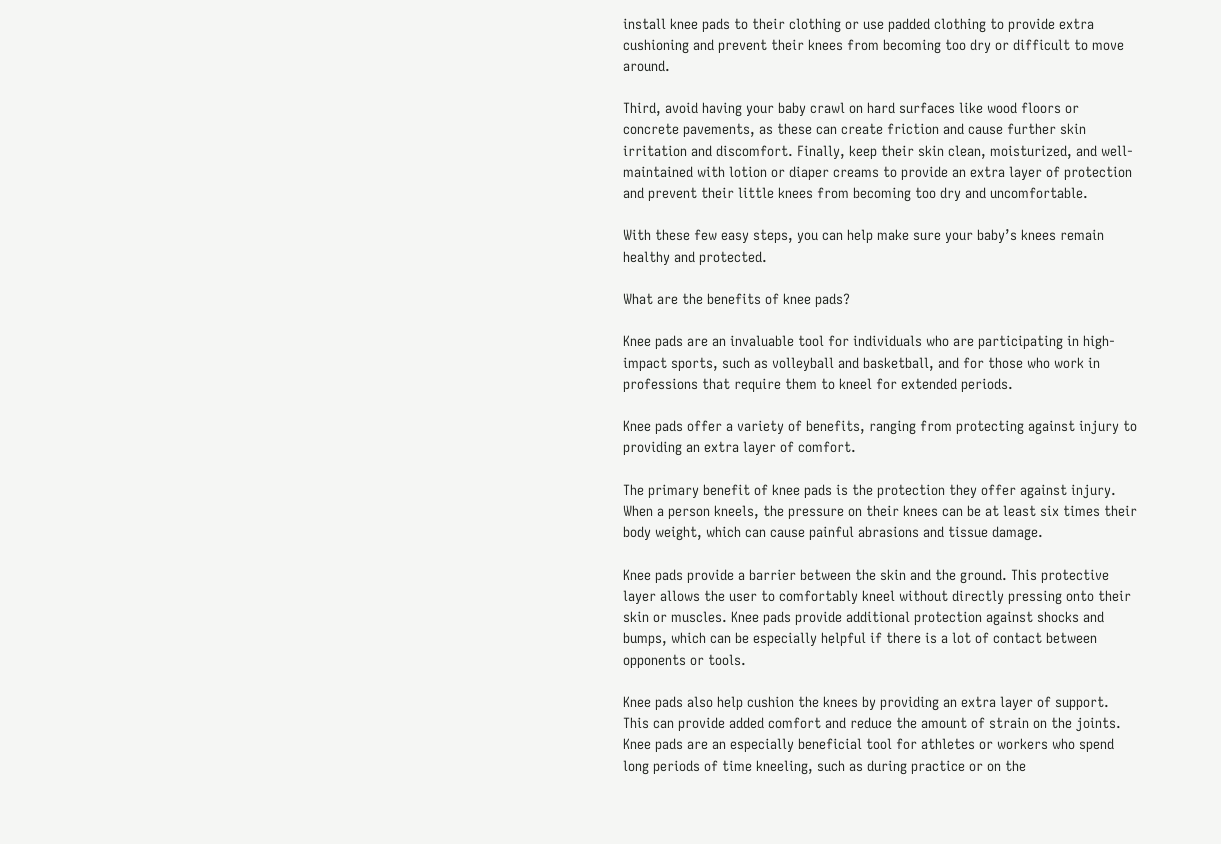install knee pads to their clothing or use padded clothing to provide extra cushioning and prevent their knees from becoming too dry or difficult to move around.

Third, avoid having your baby crawl on hard surfaces like wood floors or concrete pavements, as these can create friction and cause further skin irritation and discomfort. Finally, keep their skin clean, moisturized, and well-maintained with lotion or diaper creams to provide an extra layer of protection and prevent their little knees from becoming too dry and uncomfortable.

With these few easy steps, you can help make sure your baby’s knees remain healthy and protected.

What are the benefits of knee pads?

Knee pads are an invaluable tool for individuals who are participating in high-impact sports, such as volleyball and basketball, and for those who work in professions that require them to kneel for extended periods.

Knee pads offer a variety of benefits, ranging from protecting against injury to providing an extra layer of comfort.

The primary benefit of knee pads is the protection they offer against injury. When a person kneels, the pressure on their knees can be at least six times their body weight, which can cause painful abrasions and tissue damage.

Knee pads provide a barrier between the skin and the ground. This protective layer allows the user to comfortably kneel without directly pressing onto their skin or muscles. Knee pads provide additional protection against shocks and bumps, which can be especially helpful if there is a lot of contact between opponents or tools.

Knee pads also help cushion the knees by providing an extra layer of support. This can provide added comfort and reduce the amount of strain on the joints. Knee pads are an especially beneficial tool for athletes or workers who spend long periods of time kneeling, such as during practice or on the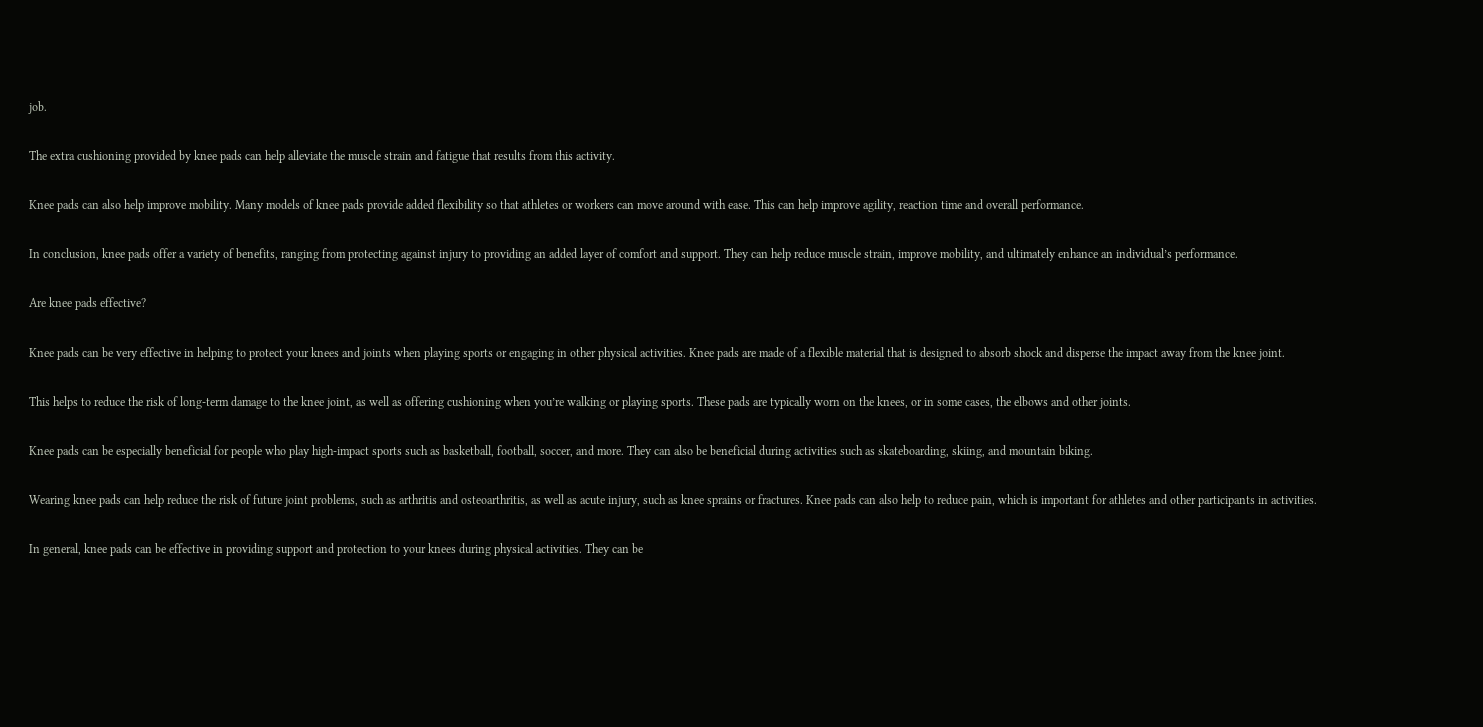job.

The extra cushioning provided by knee pads can help alleviate the muscle strain and fatigue that results from this activity.

Knee pads can also help improve mobility. Many models of knee pads provide added flexibility so that athletes or workers can move around with ease. This can help improve agility, reaction time and overall performance.

In conclusion, knee pads offer a variety of benefits, ranging from protecting against injury to providing an added layer of comfort and support. They can help reduce muscle strain, improve mobility, and ultimately enhance an individual’s performance.

Are knee pads effective?

Knee pads can be very effective in helping to protect your knees and joints when playing sports or engaging in other physical activities. Knee pads are made of a flexible material that is designed to absorb shock and disperse the impact away from the knee joint.

This helps to reduce the risk of long-term damage to the knee joint, as well as offering cushioning when you’re walking or playing sports. These pads are typically worn on the knees, or in some cases, the elbows and other joints.

Knee pads can be especially beneficial for people who play high-impact sports such as basketball, football, soccer, and more. They can also be beneficial during activities such as skateboarding, skiing, and mountain biking.

Wearing knee pads can help reduce the risk of future joint problems, such as arthritis and osteoarthritis, as well as acute injury, such as knee sprains or fractures. Knee pads can also help to reduce pain, which is important for athletes and other participants in activities.

In general, knee pads can be effective in providing support and protection to your knees during physical activities. They can be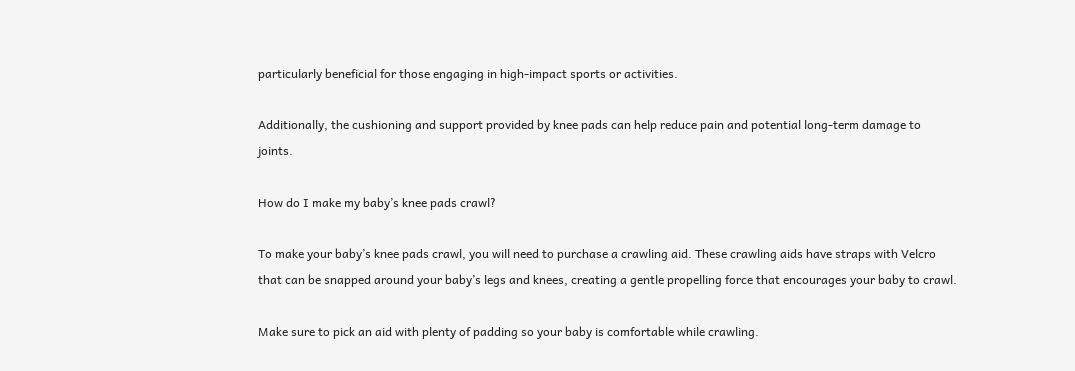particularly beneficial for those engaging in high-impact sports or activities.

Additionally, the cushioning and support provided by knee pads can help reduce pain and potential long-term damage to joints.

How do I make my baby’s knee pads crawl?

To make your baby’s knee pads crawl, you will need to purchase a crawling aid. These crawling aids have straps with Velcro that can be snapped around your baby’s legs and knees, creating a gentle propelling force that encourages your baby to crawl.

Make sure to pick an aid with plenty of padding so your baby is comfortable while crawling.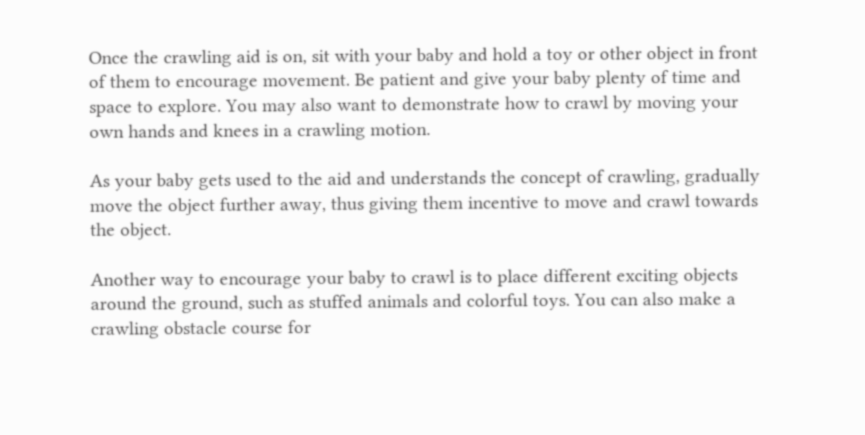Once the crawling aid is on, sit with your baby and hold a toy or other object in front of them to encourage movement. Be patient and give your baby plenty of time and space to explore. You may also want to demonstrate how to crawl by moving your own hands and knees in a crawling motion.

As your baby gets used to the aid and understands the concept of crawling, gradually move the object further away, thus giving them incentive to move and crawl towards the object.

Another way to encourage your baby to crawl is to place different exciting objects around the ground, such as stuffed animals and colorful toys. You can also make a crawling obstacle course for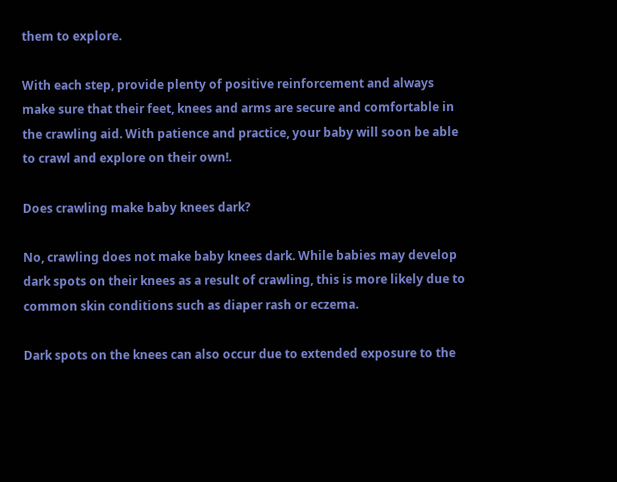them to explore.

With each step, provide plenty of positive reinforcement and always make sure that their feet, knees and arms are secure and comfortable in the crawling aid. With patience and practice, your baby will soon be able to crawl and explore on their own!.

Does crawling make baby knees dark?

No, crawling does not make baby knees dark. While babies may develop dark spots on their knees as a result of crawling, this is more likely due to common skin conditions such as diaper rash or eczema.

Dark spots on the knees can also occur due to extended exposure to the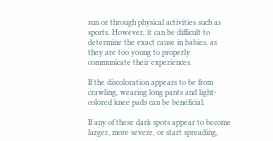sun or through physical activities such as sports. However, it can be difficult to determine the exact cause in babies, as they are too young to properly communicate their experiences.

If the discoloration appears to be from crawling, wearing long pants and light-colored knee pads can be beneficial.

If any of these dark spots appear to become larger, more severe, or start spreading,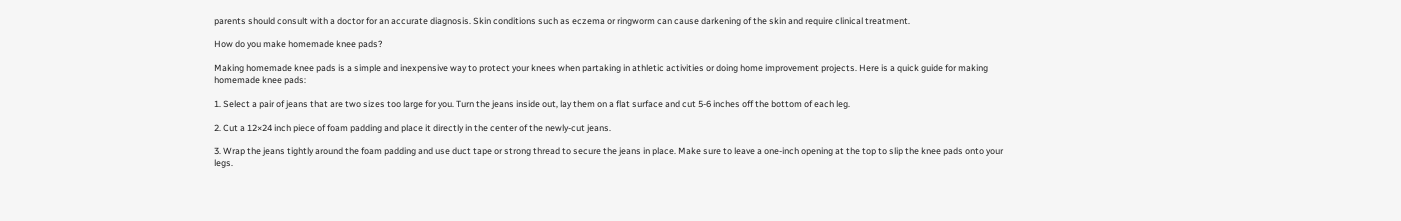parents should consult with a doctor for an accurate diagnosis. Skin conditions such as eczema or ringworm can cause darkening of the skin and require clinical treatment.

How do you make homemade knee pads?

Making homemade knee pads is a simple and inexpensive way to protect your knees when partaking in athletic activities or doing home improvement projects. Here is a quick guide for making homemade knee pads:

1. Select a pair of jeans that are two sizes too large for you. Turn the jeans inside out, lay them on a flat surface and cut 5-6 inches off the bottom of each leg.

2. Cut a 12×24 inch piece of foam padding and place it directly in the center of the newly-cut jeans.

3. Wrap the jeans tightly around the foam padding and use duct tape or strong thread to secure the jeans in place. Make sure to leave a one-inch opening at the top to slip the knee pads onto your legs.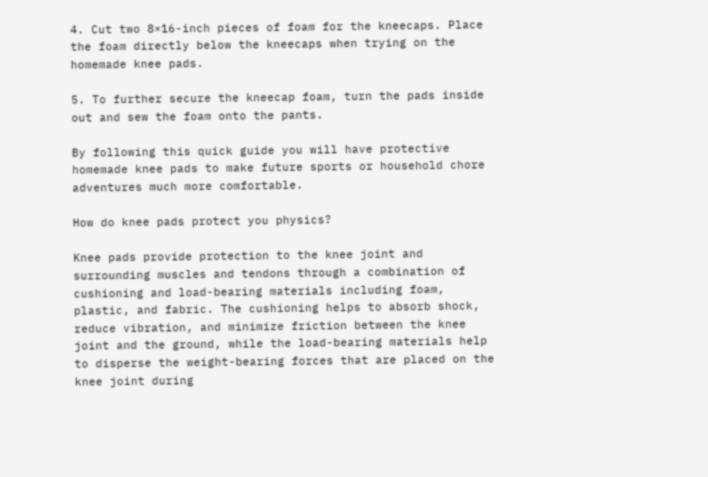4. Cut two 8×16-inch pieces of foam for the kneecaps. Place the foam directly below the kneecaps when trying on the homemade knee pads.

5. To further secure the kneecap foam, turn the pads inside out and sew the foam onto the pants.

By following this quick guide you will have protective homemade knee pads to make future sports or household chore adventures much more comfortable.

How do knee pads protect you physics?

Knee pads provide protection to the knee joint and surrounding muscles and tendons through a combination of cushioning and load-bearing materials including foam, plastic, and fabric. The cushioning helps to absorb shock, reduce vibration, and minimize friction between the knee joint and the ground, while the load-bearing materials help to disperse the weight-bearing forces that are placed on the knee joint during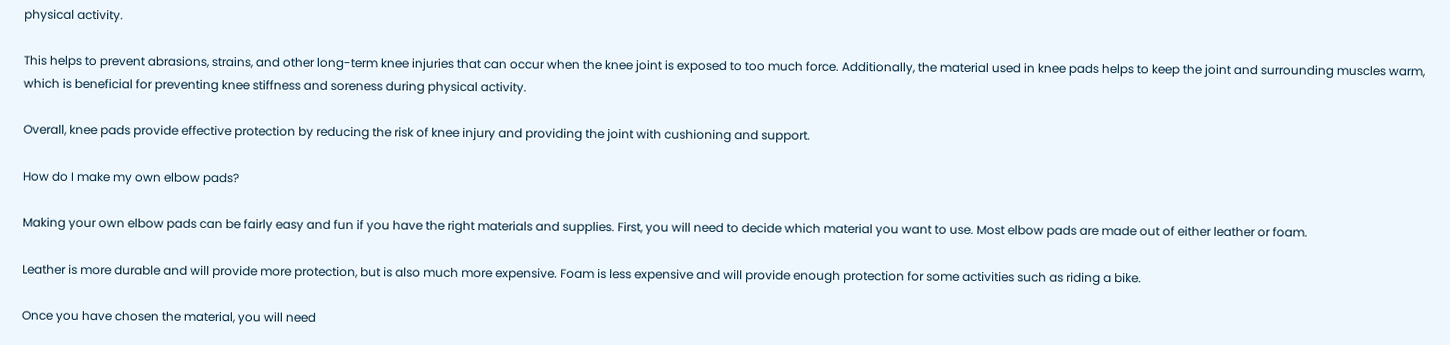physical activity.

This helps to prevent abrasions, strains, and other long-term knee injuries that can occur when the knee joint is exposed to too much force. Additionally, the material used in knee pads helps to keep the joint and surrounding muscles warm, which is beneficial for preventing knee stiffness and soreness during physical activity.

Overall, knee pads provide effective protection by reducing the risk of knee injury and providing the joint with cushioning and support.

How do I make my own elbow pads?

Making your own elbow pads can be fairly easy and fun if you have the right materials and supplies. First, you will need to decide which material you want to use. Most elbow pads are made out of either leather or foam.

Leather is more durable and will provide more protection, but is also much more expensive. Foam is less expensive and will provide enough protection for some activities such as riding a bike.

Once you have chosen the material, you will need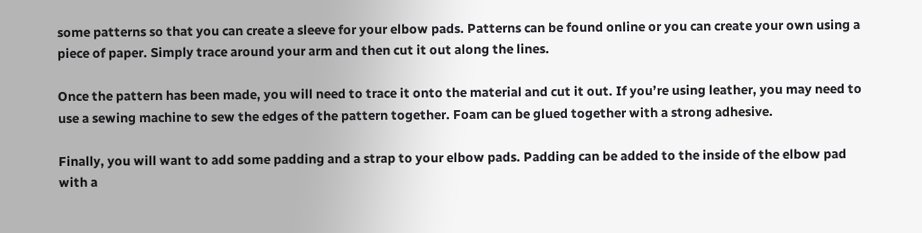some patterns so that you can create a sleeve for your elbow pads. Patterns can be found online or you can create your own using a piece of paper. Simply trace around your arm and then cut it out along the lines.

Once the pattern has been made, you will need to trace it onto the material and cut it out. If you’re using leather, you may need to use a sewing machine to sew the edges of the pattern together. Foam can be glued together with a strong adhesive.

Finally, you will want to add some padding and a strap to your elbow pads. Padding can be added to the inside of the elbow pad with a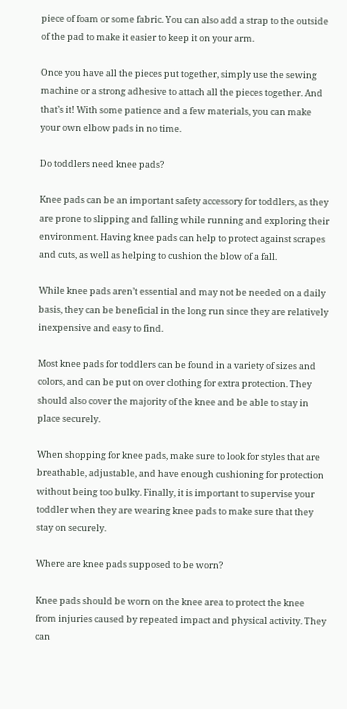piece of foam or some fabric. You can also add a strap to the outside of the pad to make it easier to keep it on your arm.

Once you have all the pieces put together, simply use the sewing machine or a strong adhesive to attach all the pieces together. And that’s it! With some patience and a few materials, you can make your own elbow pads in no time.

Do toddlers need knee pads?

Knee pads can be an important safety accessory for toddlers, as they are prone to slipping and falling while running and exploring their environment. Having knee pads can help to protect against scrapes and cuts, as well as helping to cushion the blow of a fall.

While knee pads aren’t essential and may not be needed on a daily basis, they can be beneficial in the long run since they are relatively inexpensive and easy to find.

Most knee pads for toddlers can be found in a variety of sizes and colors, and can be put on over clothing for extra protection. They should also cover the majority of the knee and be able to stay in place securely.

When shopping for knee pads, make sure to look for styles that are breathable, adjustable, and have enough cushioning for protection without being too bulky. Finally, it is important to supervise your toddler when they are wearing knee pads to make sure that they stay on securely.

Where are knee pads supposed to be worn?

Knee pads should be worn on the knee area to protect the knee from injuries caused by repeated impact and physical activity. They can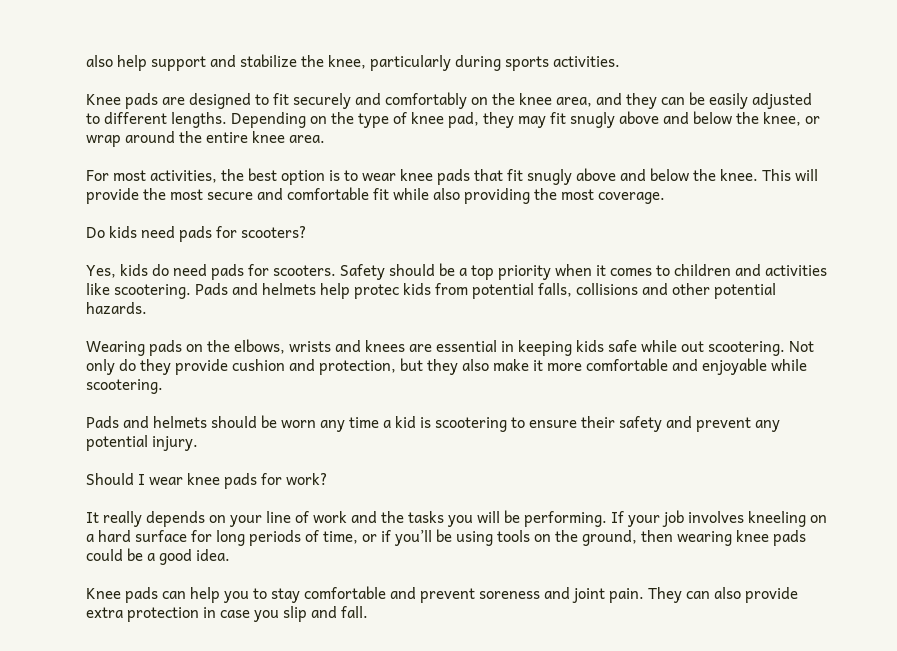also help support and stabilize the knee, particularly during sports activities.

Knee pads are designed to fit securely and comfortably on the knee area, and they can be easily adjusted to different lengths. Depending on the type of knee pad, they may fit snugly above and below the knee, or wrap around the entire knee area.

For most activities, the best option is to wear knee pads that fit snugly above and below the knee. This will provide the most secure and comfortable fit while also providing the most coverage.

Do kids need pads for scooters?

Yes, kids do need pads for scooters. Safety should be a top priority when it comes to children and activities like scootering. Pads and helmets help protec kids from potential falls, collisions and other potential hazards.

Wearing pads on the elbows, wrists and knees are essential in keeping kids safe while out scootering. Not only do they provide cushion and protection, but they also make it more comfortable and enjoyable while scootering.

Pads and helmets should be worn any time a kid is scootering to ensure their safety and prevent any potential injury.

Should I wear knee pads for work?

It really depends on your line of work and the tasks you will be performing. If your job involves kneeling on a hard surface for long periods of time, or if you’ll be using tools on the ground, then wearing knee pads could be a good idea.

Knee pads can help you to stay comfortable and prevent soreness and joint pain. They can also provide extra protection in case you slip and fall.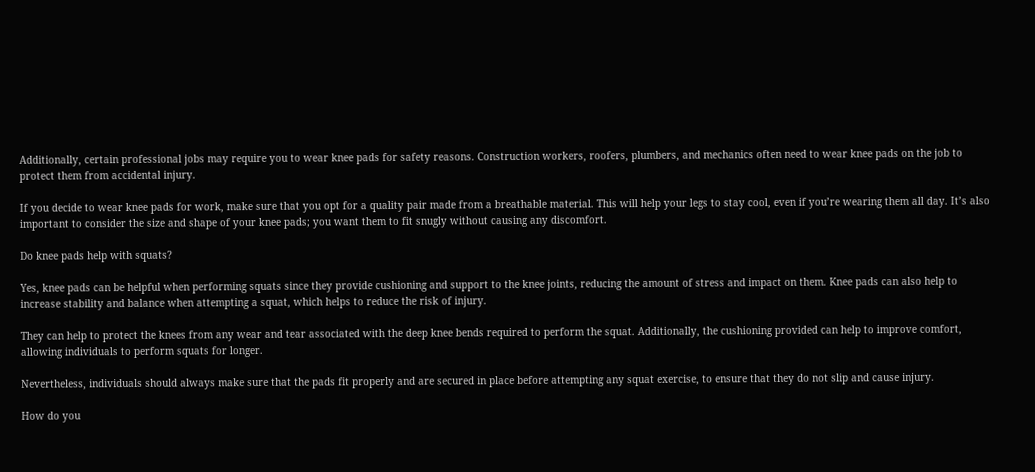Additionally, certain professional jobs may require you to wear knee pads for safety reasons. Construction workers, roofers, plumbers, and mechanics often need to wear knee pads on the job to protect them from accidental injury.

If you decide to wear knee pads for work, make sure that you opt for a quality pair made from a breathable material. This will help your legs to stay cool, even if you’re wearing them all day. It’s also important to consider the size and shape of your knee pads; you want them to fit snugly without causing any discomfort.

Do knee pads help with squats?

Yes, knee pads can be helpful when performing squats since they provide cushioning and support to the knee joints, reducing the amount of stress and impact on them. Knee pads can also help to increase stability and balance when attempting a squat, which helps to reduce the risk of injury.

They can help to protect the knees from any wear and tear associated with the deep knee bends required to perform the squat. Additionally, the cushioning provided can help to improve comfort, allowing individuals to perform squats for longer.

Nevertheless, individuals should always make sure that the pads fit properly and are secured in place before attempting any squat exercise, to ensure that they do not slip and cause injury.

How do you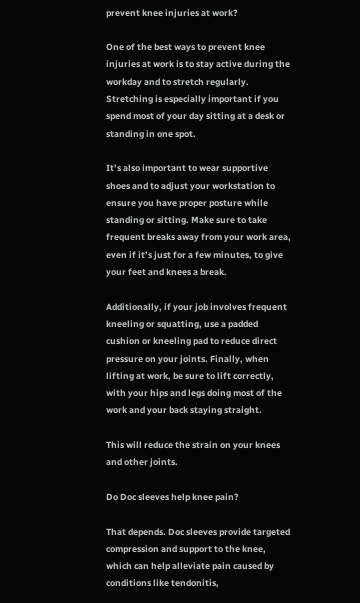prevent knee injuries at work?

One of the best ways to prevent knee injuries at work is to stay active during the workday and to stretch regularly. Stretching is especially important if you spend most of your day sitting at a desk or standing in one spot.

It’s also important to wear supportive shoes and to adjust your workstation to ensure you have proper posture while standing or sitting. Make sure to take frequent breaks away from your work area, even if it’s just for a few minutes, to give your feet and knees a break.

Additionally, if your job involves frequent kneeling or squatting, use a padded cushion or kneeling pad to reduce direct pressure on your joints. Finally, when lifting at work, be sure to lift correctly, with your hips and legs doing most of the work and your back staying straight.

This will reduce the strain on your knees and other joints.

Do Doc sleeves help knee pain?

That depends. Doc sleeves provide targeted compression and support to the knee, which can help alleviate pain caused by conditions like tendonitis,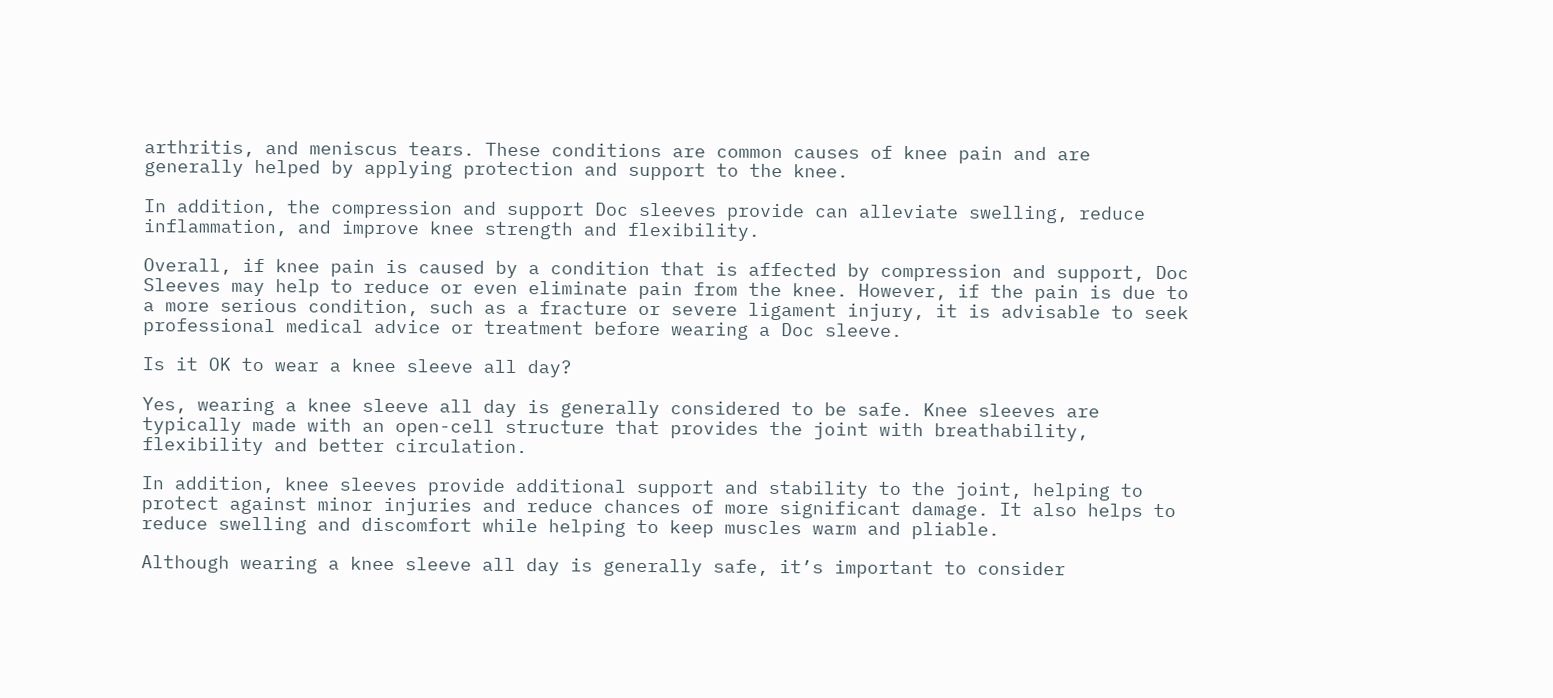arthritis, and meniscus tears. These conditions are common causes of knee pain and are generally helped by applying protection and support to the knee.

In addition, the compression and support Doc sleeves provide can alleviate swelling, reduce inflammation, and improve knee strength and flexibility.

Overall, if knee pain is caused by a condition that is affected by compression and support, Doc Sleeves may help to reduce or even eliminate pain from the knee. However, if the pain is due to a more serious condition, such as a fracture or severe ligament injury, it is advisable to seek professional medical advice or treatment before wearing a Doc sleeve.

Is it OK to wear a knee sleeve all day?

Yes, wearing a knee sleeve all day is generally considered to be safe. Knee sleeves are typically made with an open-cell structure that provides the joint with breathability, flexibility and better circulation.

In addition, knee sleeves provide additional support and stability to the joint, helping to protect against minor injuries and reduce chances of more significant damage. It also helps to reduce swelling and discomfort while helping to keep muscles warm and pliable.

Although wearing a knee sleeve all day is generally safe, it’s important to consider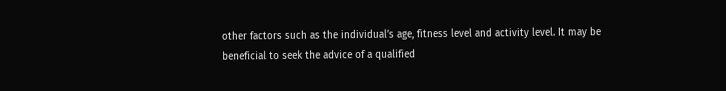other factors such as the individual’s age, fitness level and activity level. It may be beneficial to seek the advice of a qualified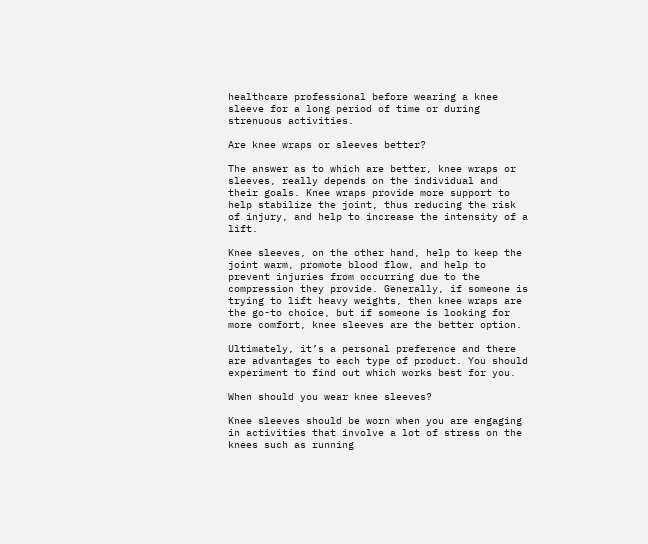healthcare professional before wearing a knee sleeve for a long period of time or during strenuous activities.

Are knee wraps or sleeves better?

The answer as to which are better, knee wraps or sleeves, really depends on the individual and their goals. Knee wraps provide more support to help stabilize the joint, thus reducing the risk of injury, and help to increase the intensity of a lift.

Knee sleeves, on the other hand, help to keep the joint warm, promote blood flow, and help to prevent injuries from occurring due to the compression they provide. Generally, if someone is trying to lift heavy weights, then knee wraps are the go-to choice, but if someone is looking for more comfort, knee sleeves are the better option.

Ultimately, it’s a personal preference and there are advantages to each type of product. You should experiment to find out which works best for you.

When should you wear knee sleeves?

Knee sleeves should be worn when you are engaging in activities that involve a lot of stress on the knees such as running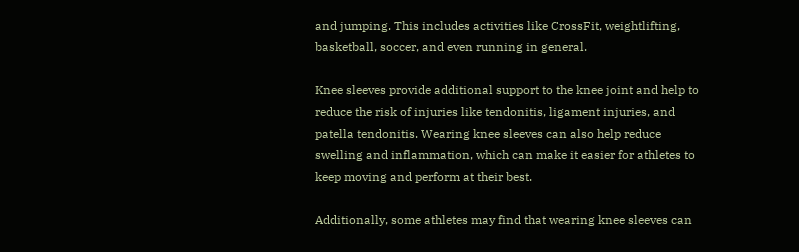and jumping. This includes activities like CrossFit, weightlifting, basketball, soccer, and even running in general.

Knee sleeves provide additional support to the knee joint and help to reduce the risk of injuries like tendonitis, ligament injuries, and patella tendonitis. Wearing knee sleeves can also help reduce swelling and inflammation, which can make it easier for athletes to keep moving and perform at their best.

Additionally, some athletes may find that wearing knee sleeves can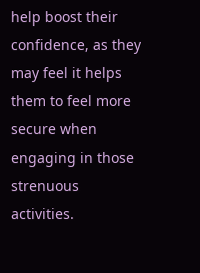help boost their confidence, as they may feel it helps them to feel more secure when engaging in those strenuous activities.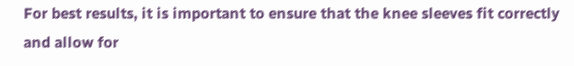For best results, it is important to ensure that the knee sleeves fit correctly and allow for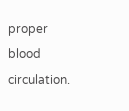proper blood circulation.